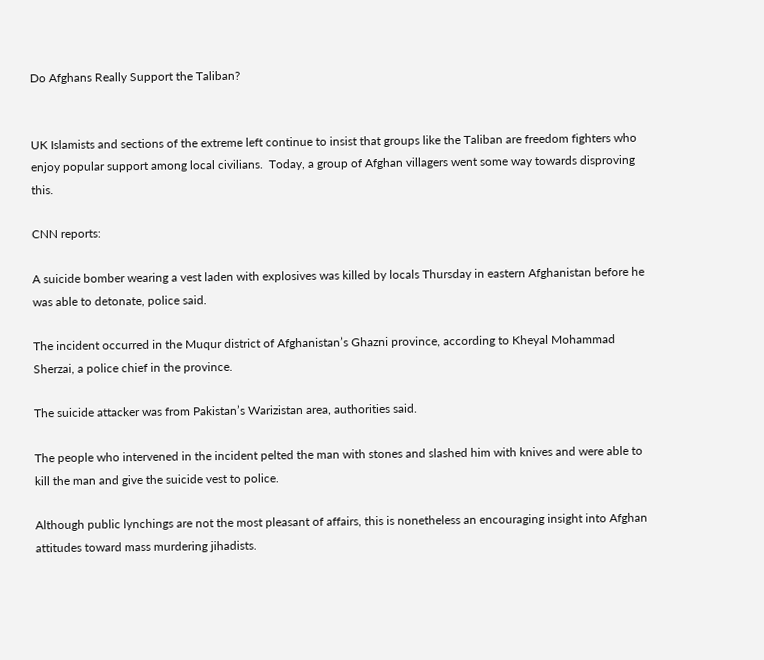Do Afghans Really Support the Taliban?


UK Islamists and sections of the extreme left continue to insist that groups like the Taliban are freedom fighters who enjoy popular support among local civilians.  Today, a group of Afghan villagers went some way towards disproving this.

CNN reports:

A suicide bomber wearing a vest laden with explosives was killed by locals Thursday in eastern Afghanistan before he was able to detonate, police said.

The incident occurred in the Muqur district of Afghanistan’s Ghazni province, according to Kheyal Mohammad Sherzai, a police chief in the province.

The suicide attacker was from Pakistan’s Warizistan area, authorities said.

The people who intervened in the incident pelted the man with stones and slashed him with knives and were able to kill the man and give the suicide vest to police.

Although public lynchings are not the most pleasant of affairs, this is nonetheless an encouraging insight into Afghan attitudes toward mass murdering jihadists.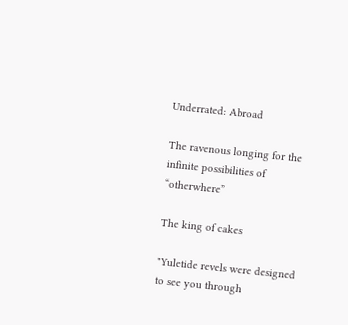Underrated: Abroad

The ravenous longing for the infinite possibilities of “otherwhere”

The king of cakes

"Yuletide revels were designed to see you through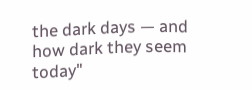the dark days — and how dark they seem today"